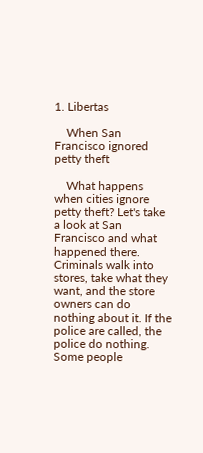1. Libertas

    When San Francisco ignored petty theft

    What happens when cities ignore petty theft? Let's take a look at San Francisco and what happened there. Criminals walk into stores, take what they want, and the store owners can do nothing about it. If the police are called, the police do nothing. Some people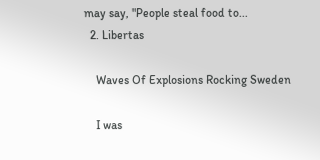may say, "People steal food to...
  2. Libertas

    Waves Of Explosions Rocking Sweden

    I was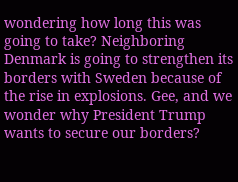wondering how long this was going to take? Neighboring Denmark is going to strengthen its borders with Sweden because of the rise in explosions. Gee, and we wonder why President Trump wants to secure our borders?